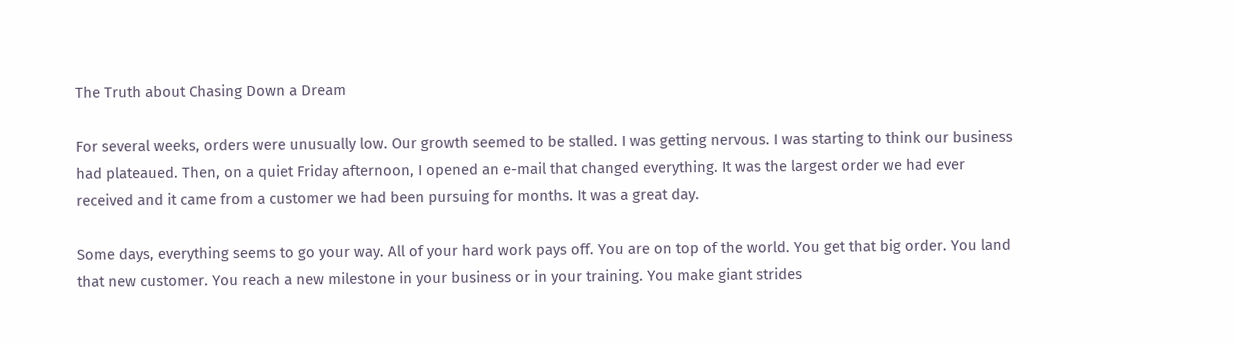The Truth about Chasing Down a Dream

For several weeks, orders were unusually low. Our growth seemed to be stalled. I was getting nervous. I was starting to think our business had plateaued. Then, on a quiet Friday afternoon, I opened an e-mail that changed everything. It was the largest order we had ever received and it came from a customer we had been pursuing for months. It was a great day.

Some days, everything seems to go your way. All of your hard work pays off. You are on top of the world. You get that big order. You land that new customer. You reach a new milestone in your business or in your training. You make giant strides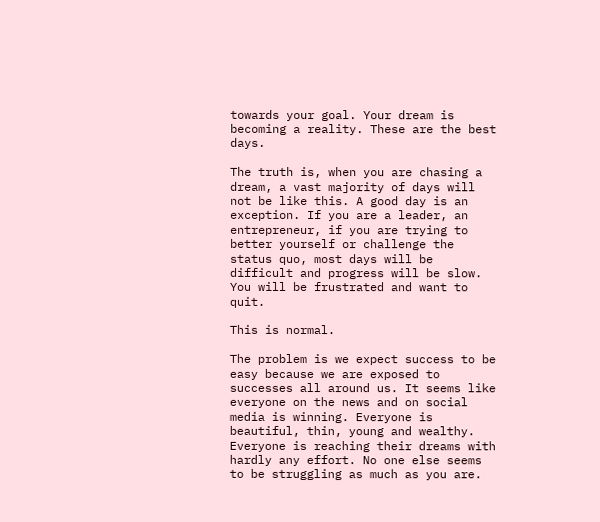towards your goal. Your dream is becoming a reality. These are the best days.

The truth is, when you are chasing a dream, a vast majority of days will not be like this. A good day is an exception. If you are a leader, an entrepreneur, if you are trying to better yourself or challenge the status quo, most days will be difficult and progress will be slow. You will be frustrated and want to quit.

This is normal.

The problem is we expect success to be easy because we are exposed to successes all around us. It seems like everyone on the news and on social media is winning. Everyone is beautiful, thin, young and wealthy. Everyone is reaching their dreams with hardly any effort. No one else seems to be struggling as much as you are.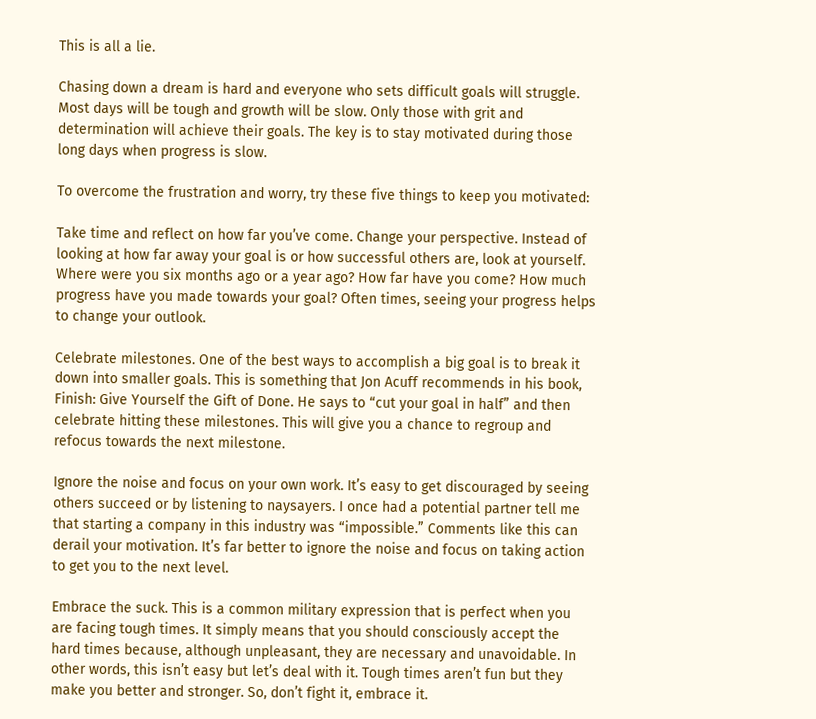This is all a lie.

Chasing down a dream is hard and everyone who sets difficult goals will struggle. Most days will be tough and growth will be slow. Only those with grit and determination will achieve their goals. The key is to stay motivated during those long days when progress is slow.

To overcome the frustration and worry, try these five things to keep you motivated:

Take time and reflect on how far you’ve come. Change your perspective. Instead of looking at how far away your goal is or how successful others are, look at yourself. Where were you six months ago or a year ago? How far have you come? How much progress have you made towards your goal? Often times, seeing your progress helps to change your outlook.

Celebrate milestones. One of the best ways to accomplish a big goal is to break it down into smaller goals. This is something that Jon Acuff recommends in his book, Finish: Give Yourself the Gift of Done. He says to “cut your goal in half” and then celebrate hitting these milestones. This will give you a chance to regroup and refocus towards the next milestone.

Ignore the noise and focus on your own work. It’s easy to get discouraged by seeing others succeed or by listening to naysayers. I once had a potential partner tell me that starting a company in this industry was “impossible.” Comments like this can derail your motivation. It’s far better to ignore the noise and focus on taking action to get you to the next level.

Embrace the suck. This is a common military expression that is perfect when you are facing tough times. It simply means that you should consciously accept the hard times because, although unpleasant, they are necessary and unavoidable. In other words, this isn’t easy but let’s deal with it. Tough times aren’t fun but they make you better and stronger. So, don’t fight it, embrace it.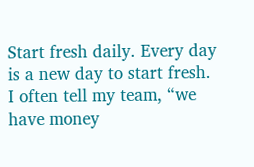Start fresh daily. Every day is a new day to start fresh. I often tell my team, “we have money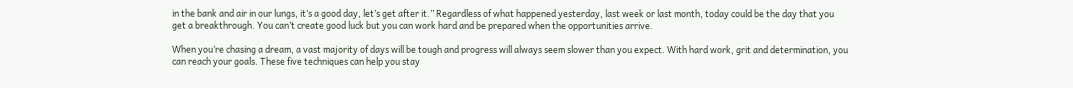in the bank and air in our lungs, it’s a good day, let’s get after it.” Regardless of what happened yesterday, last week or last month, today could be the day that you get a breakthrough. You can’t create good luck but you can work hard and be prepared when the opportunities arrive.

When you’re chasing a dream, a vast majority of days will be tough and progress will always seem slower than you expect. With hard work, grit and determination, you can reach your goals. These five techniques can help you stay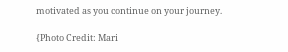motivated as you continue on your journey.

{Photo Credit: Mari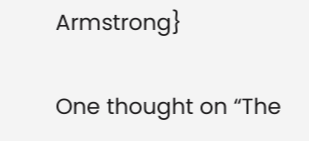Armstrong}

One thought on “The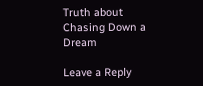Truth about Chasing Down a Dream

Leave a Reply